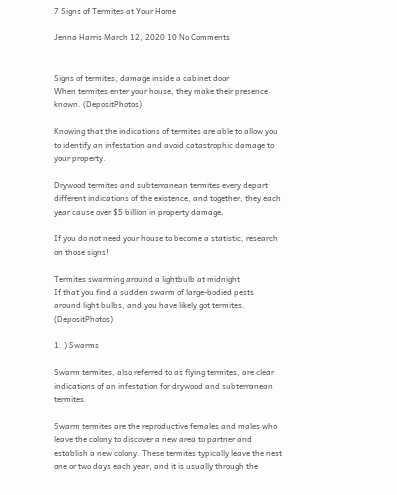7 Signs of Termites at Your Home

Jenna Harris March 12, 2020 10 No Comments


Signs of termites, damage inside a cabinet door
When termites enter your house, they make their presence known. (DepositPhotos)

Knowing that the indications of termites are able to allow you to identify an infestation and avoid catastrophic damage to your property.

Drywood termites and subterranean termites every depart different indications of the existence, and together, they each year cause over $5 billion in property damage.

If you do not need your house to become a statistic, research on those signs!

Termites swarming around a lightbulb at midnight
If that you find a sudden swarm of large-bodied pests around light bulbs, and you have likely got termites. (DepositPhotos)

1. ) Swarms

Swarm termites, also referred to as flying termites, are clear indications of an infestation for drywood and subterranean termites.

Swarm termites are the reproductive females and males who leave the colony to discover a new area to partner and establish a new colony. These termites typically leave the nest one or two days each year, and it is usually through the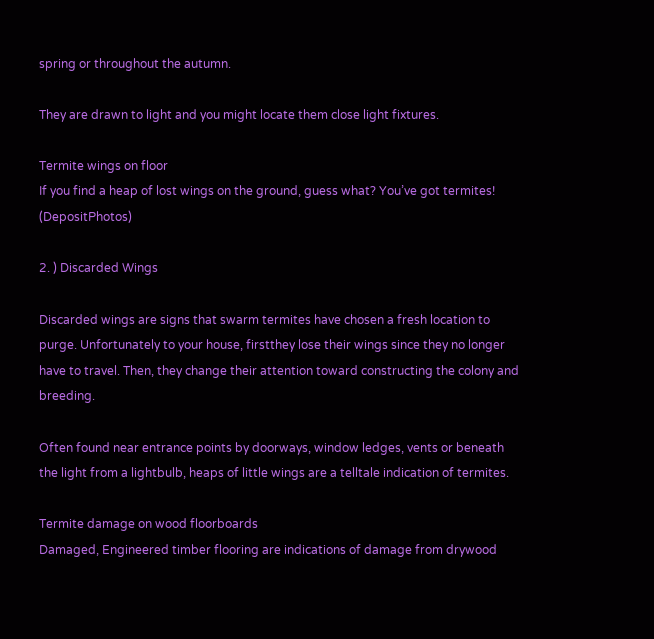spring or throughout the autumn.

They are drawn to light and you might locate them close light fixtures.

Termite wings on floor
If you find a heap of lost wings on the ground, guess what? You’ve got termites! (DepositPhotos)

2. ) Discarded Wings

Discarded wings are signs that swarm termites have chosen a fresh location to purge. Unfortunately to your house, firstthey lose their wings since they no longer have to travel. Then, they change their attention toward constructing the colony and breeding.

Often found near entrance points by doorways, window ledges, vents or beneath the light from a lightbulb, heaps of little wings are a telltale indication of termites.

Termite damage on wood floorboards
Damaged, Engineered timber flooring are indications of damage from drywood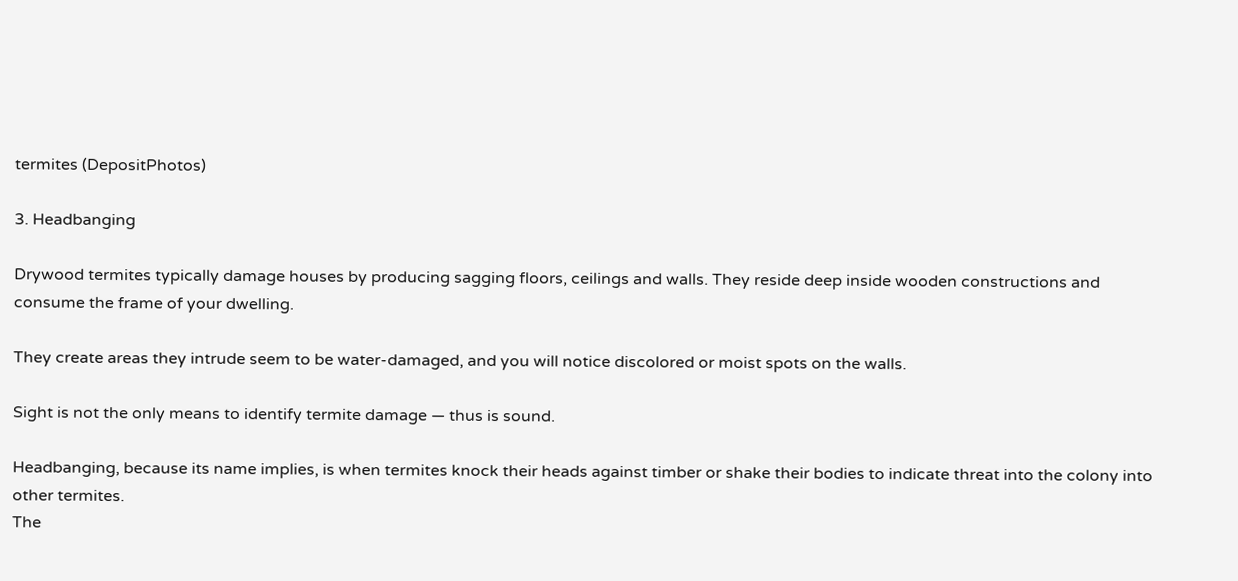termites (DepositPhotos)

3. Headbanging

Drywood termites typically damage houses by producing sagging floors, ceilings and walls. They reside deep inside wooden constructions and consume the frame of your dwelling.

They create areas they intrude seem to be water-damaged, and you will notice discolored or moist spots on the walls.

Sight is not the only means to identify termite damage — thus is sound.

Headbanging, because its name implies, is when termites knock their heads against timber or shake their bodies to indicate threat into the colony into other termites.
The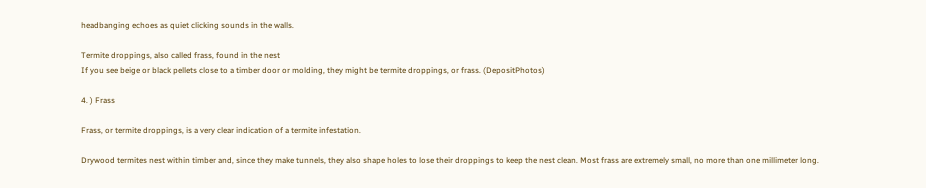headbanging echoes as quiet clicking sounds in the walls.

Termite droppings, also called frass, found in the nest
If you see beige or black pellets close to a timber door or molding, they might be termite droppings, or frass. (DepositPhotos)

4. ) Frass

Frass, or termite droppings, is a very clear indication of a termite infestation.

Drywood termites nest within timber and, since they make tunnels, they also shape holes to lose their droppings to keep the nest clean. Most frass are extremely small, no more than one millimeter long.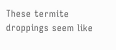These termite droppings seem like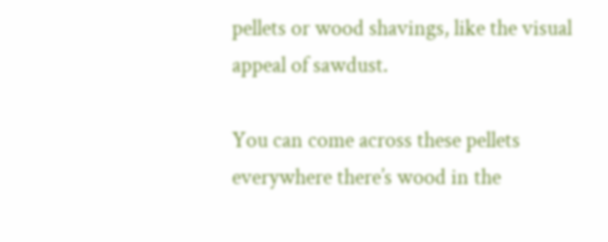pellets or wood shavings, like the visual appeal of sawdust.

You can come across these pellets everywhere there’s wood in the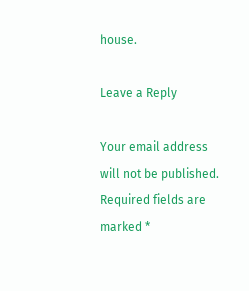house.

Leave a Reply

Your email address will not be published. Required fields are marked *